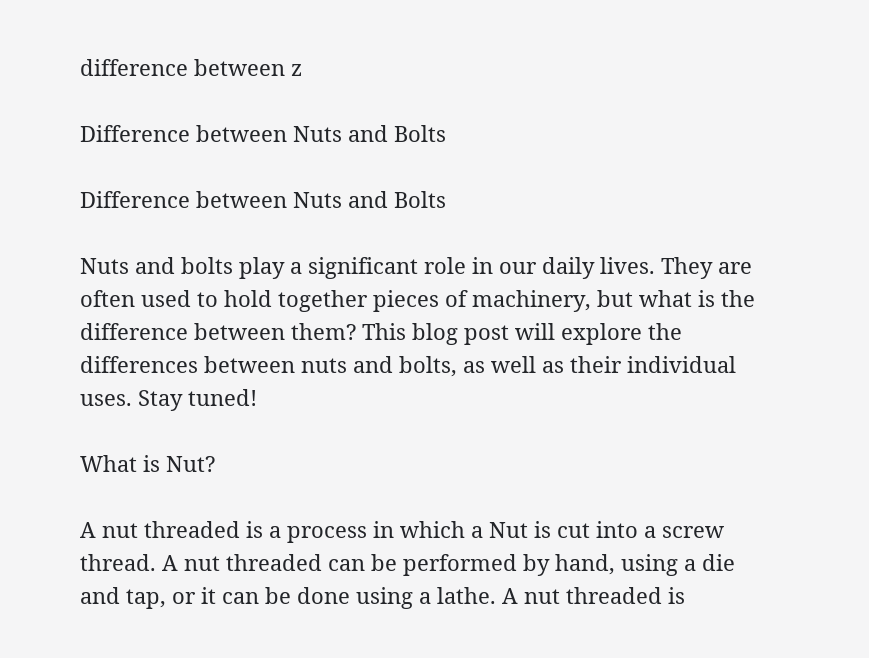difference between z

Difference between Nuts and Bolts

Difference between Nuts and Bolts

Nuts and bolts play a significant role in our daily lives. They are often used to hold together pieces of machinery, but what is the difference between them? This blog post will explore the differences between nuts and bolts, as well as their individual uses. Stay tuned!

What is Nut?

A nut threaded is a process in which a Nut is cut into a screw thread. A nut threaded can be performed by hand, using a die and tap, or it can be done using a lathe. A nut threaded is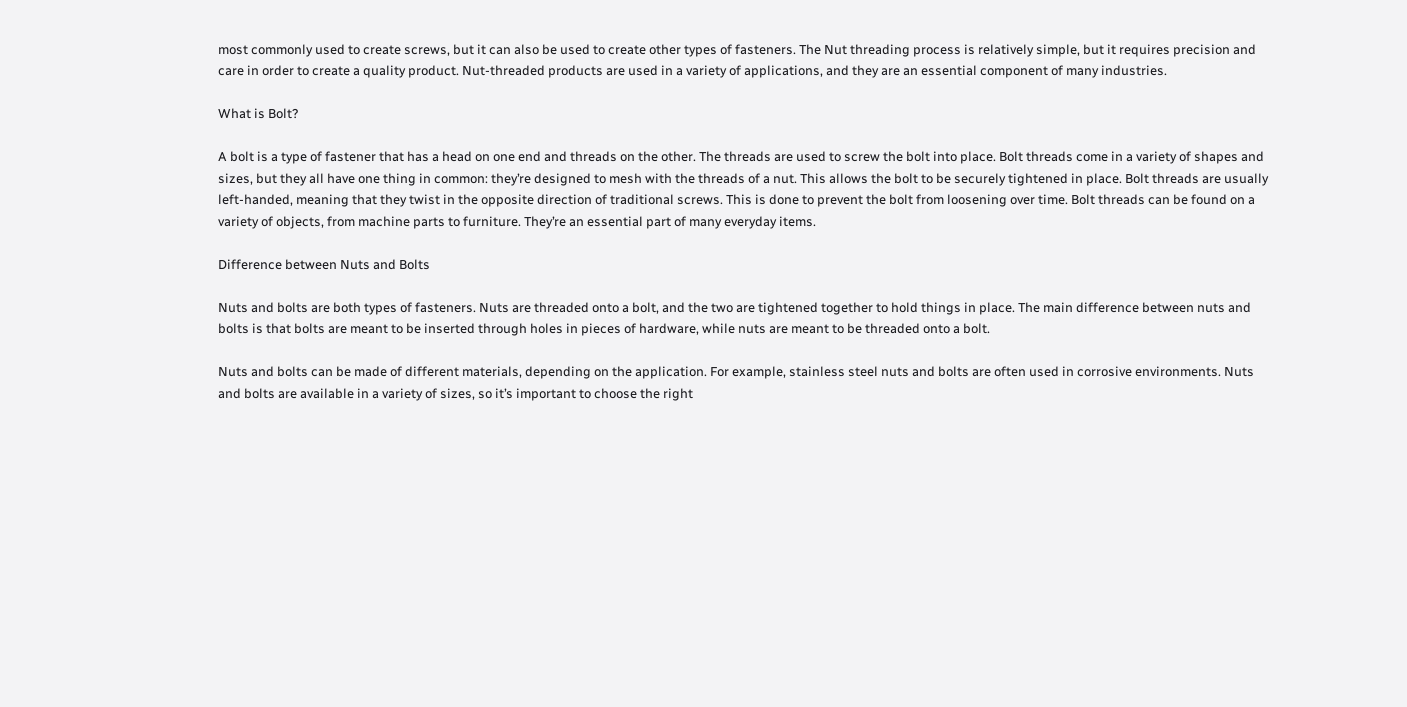most commonly used to create screws, but it can also be used to create other types of fasteners. The Nut threading process is relatively simple, but it requires precision and care in order to create a quality product. Nut-threaded products are used in a variety of applications, and they are an essential component of many industries.

What is Bolt?

A bolt is a type of fastener that has a head on one end and threads on the other. The threads are used to screw the bolt into place. Bolt threads come in a variety of shapes and sizes, but they all have one thing in common: they’re designed to mesh with the threads of a nut. This allows the bolt to be securely tightened in place. Bolt threads are usually left-handed, meaning that they twist in the opposite direction of traditional screws. This is done to prevent the bolt from loosening over time. Bolt threads can be found on a variety of objects, from machine parts to furniture. They’re an essential part of many everyday items.

Difference between Nuts and Bolts

Nuts and bolts are both types of fasteners. Nuts are threaded onto a bolt, and the two are tightened together to hold things in place. The main difference between nuts and bolts is that bolts are meant to be inserted through holes in pieces of hardware, while nuts are meant to be threaded onto a bolt.

Nuts and bolts can be made of different materials, depending on the application. For example, stainless steel nuts and bolts are often used in corrosive environments. Nuts and bolts are available in a variety of sizes, so it’s important to choose the right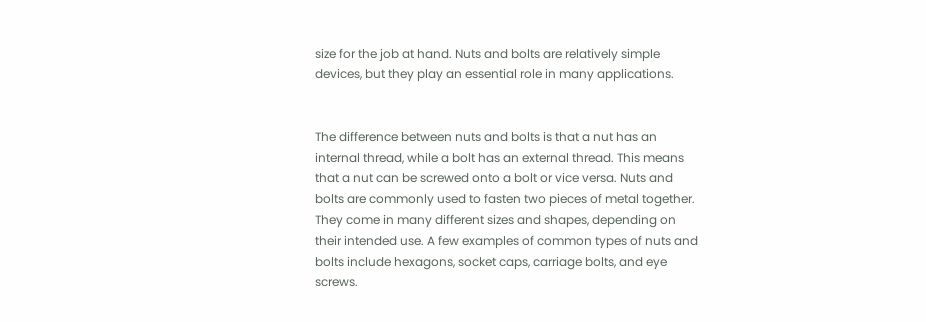size for the job at hand. Nuts and bolts are relatively simple devices, but they play an essential role in many applications.


The difference between nuts and bolts is that a nut has an internal thread, while a bolt has an external thread. This means that a nut can be screwed onto a bolt or vice versa. Nuts and bolts are commonly used to fasten two pieces of metal together. They come in many different sizes and shapes, depending on their intended use. A few examples of common types of nuts and bolts include hexagons, socket caps, carriage bolts, and eye screws.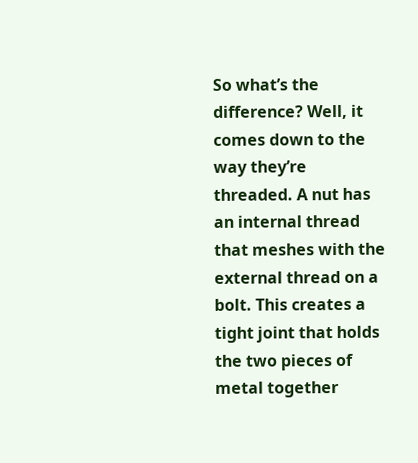So what’s the difference? Well, it comes down to the way they’re threaded. A nut has an internal thread that meshes with the external thread on a bolt. This creates a tight joint that holds the two pieces of metal together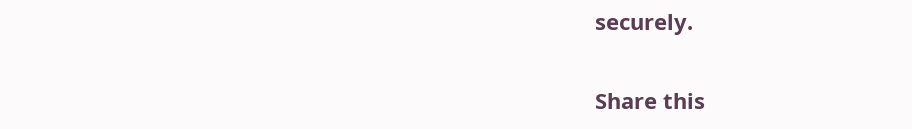securely.

Share this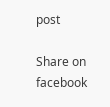post

Share on facebook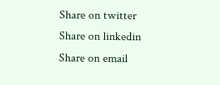Share on twitter
Share on linkedin
Share on email